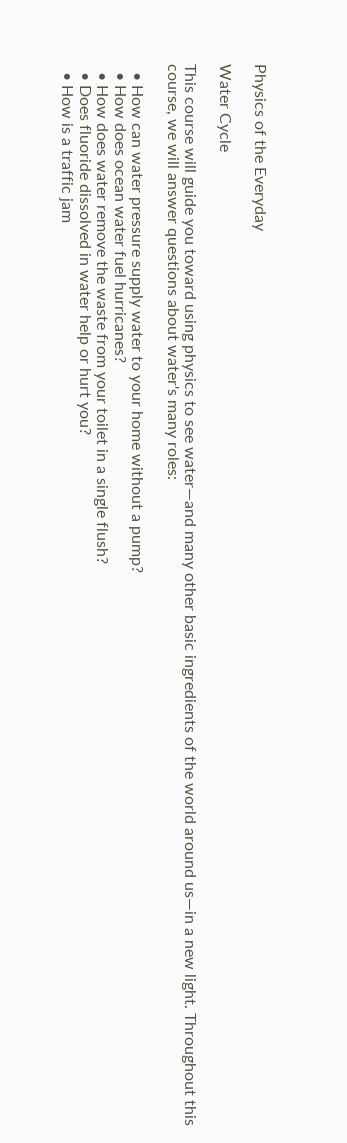Physics of the Everyday

Water Cycle

This course will guide you toward using physics to see water—and many other basic ingredients of the world around us—in a new light. Throughout this course, we will answer questions about water's many roles:

  • How can water pressure supply water to your home without a pump?
  • How does ocean water fuel hurricanes?
  • How does water remove the waste from your toilet in a single flush?
  • Does fluoride dissolved in water help or hurt you?
  • How is a traffic jam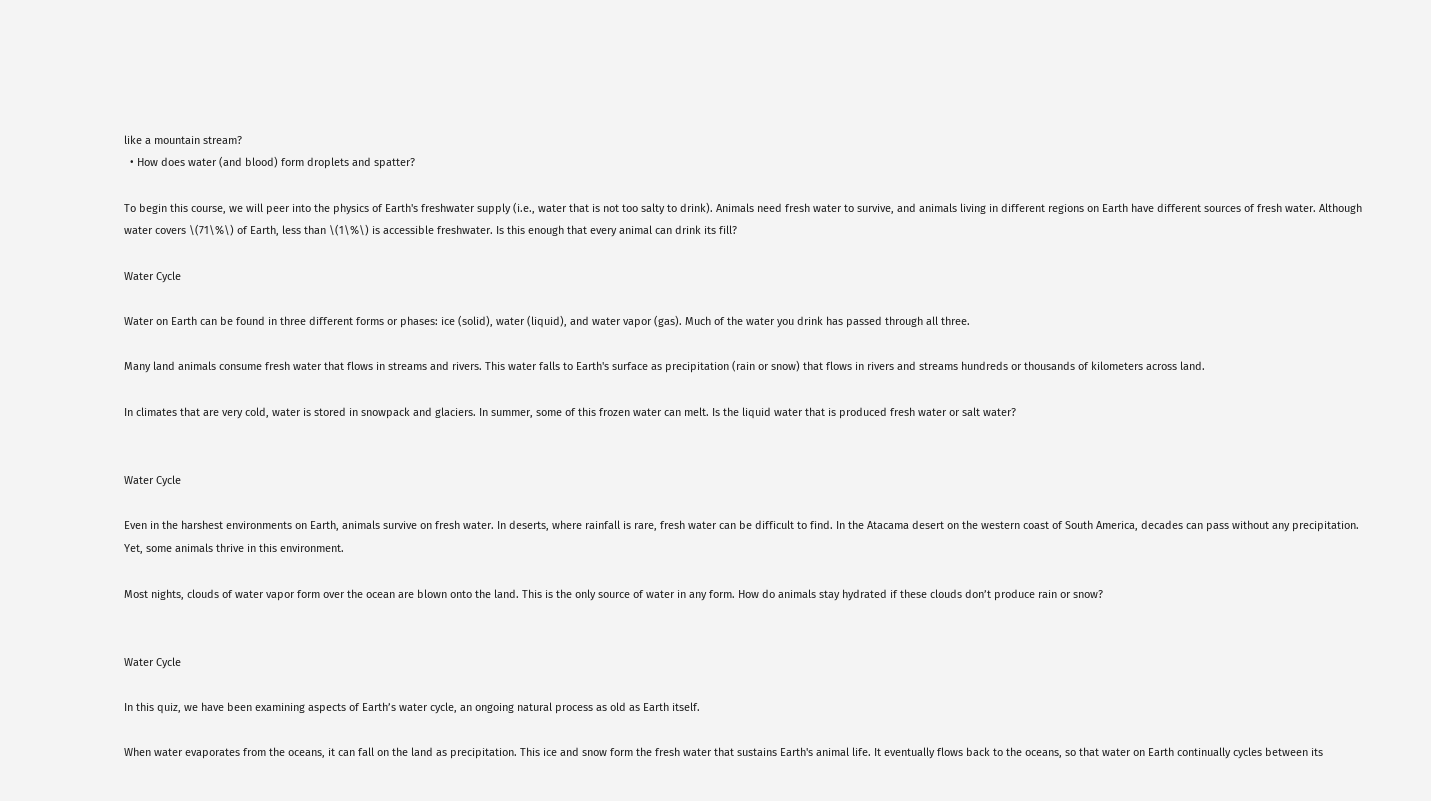like a mountain stream?
  • How does water (and blood) form droplets and spatter?

To begin this course, we will peer into the physics of Earth's freshwater supply (i.e., water that is not too salty to drink). Animals need fresh water to survive, and animals living in different regions on Earth have different sources of fresh water. Although water covers \(71\%\) of Earth, less than \(1\%\) is accessible freshwater. Is this enough that every animal can drink its fill?

Water Cycle

Water on Earth can be found in three different forms or phases: ice (solid), water (liquid), and water vapor (gas). Much of the water you drink has passed through all three.

Many land animals consume fresh water that flows in streams and rivers. This water falls to Earth's surface as precipitation (rain or snow) that flows in rivers and streams hundreds or thousands of kilometers across land.

In climates that are very cold, water is stored in snowpack and glaciers. In summer, some of this frozen water can melt. Is the liquid water that is produced fresh water or salt water?


Water Cycle

Even in the harshest environments on Earth, animals survive on fresh water. In deserts, where rainfall is rare, fresh water can be difficult to find. In the Atacama desert on the western coast of South America, decades can pass without any precipitation. Yet, some animals thrive in this environment.

Most nights, clouds of water vapor form over the ocean are blown onto the land. This is the only source of water in any form. How do animals stay hydrated if these clouds don’t produce rain or snow?


Water Cycle

In this quiz, we have been examining aspects of Earth’s water cycle, an ongoing natural process as old as Earth itself.

When water evaporates from the oceans, it can fall on the land as precipitation. This ice and snow form the fresh water that sustains Earth's animal life. It eventually flows back to the oceans, so that water on Earth continually cycles between its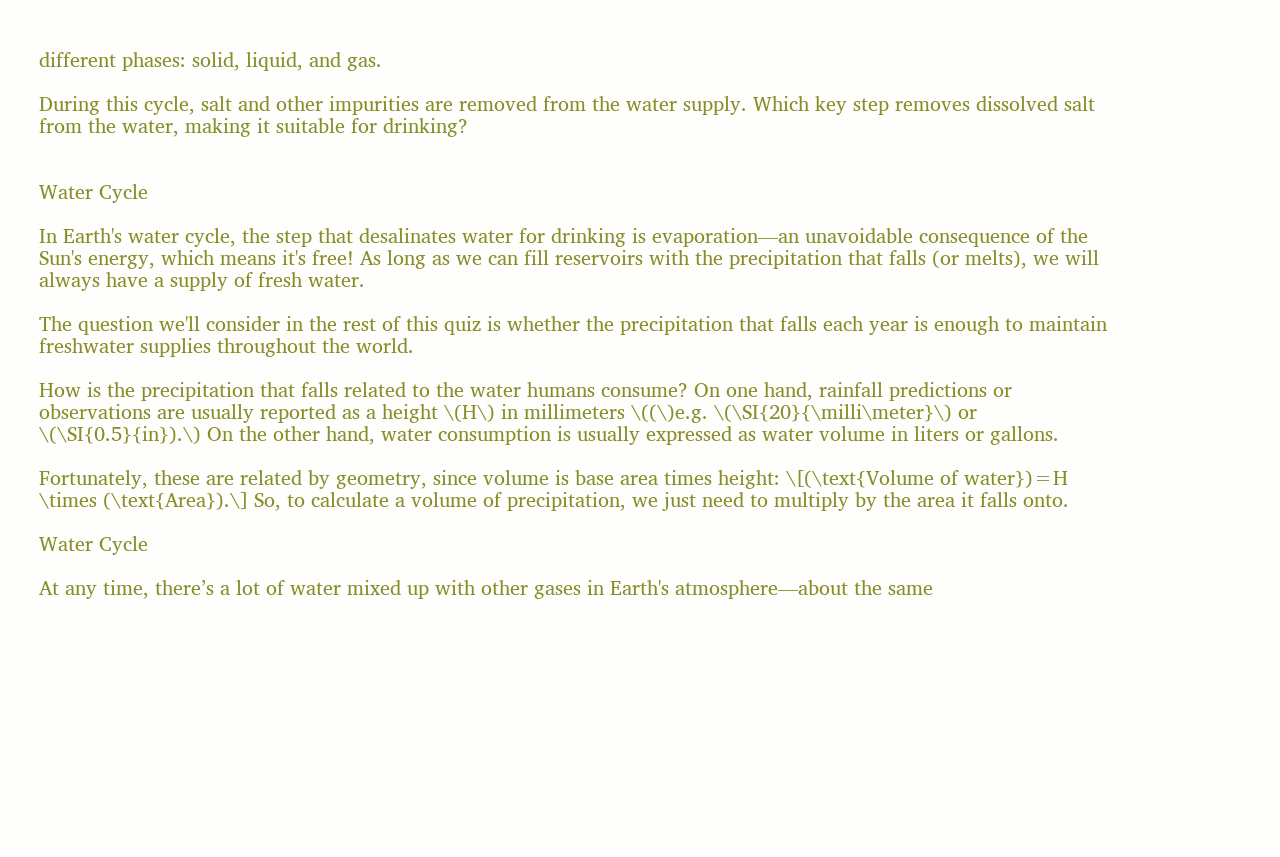different phases: solid, liquid, and gas.

During this cycle, salt and other impurities are removed from the water supply. Which key step removes dissolved salt from the water, making it suitable for drinking?


Water Cycle

In Earth's water cycle, the step that desalinates water for drinking is evaporation—an unavoidable consequence of the Sun's energy, which means it's free! As long as we can fill reservoirs with the precipitation that falls (or melts), we will always have a supply of fresh water.

The question we'll consider in the rest of this quiz is whether the precipitation that falls each year is enough to maintain freshwater supplies throughout the world.

How is the precipitation that falls related to the water humans consume? On one hand, rainfall predictions or observations are usually reported as a height \(H\) in millimeters \((\)e.g. \(\SI{20}{\milli\meter}\) or \(\SI{0.5}{in}).\) On the other hand, water consumption is usually expressed as water volume in liters or gallons.

Fortunately, these are related by geometry, since volume is base area times height: \[(\text{Volume of water})=H \times (\text{Area}).\] So, to calculate a volume of precipitation, we just need to multiply by the area it falls onto.

Water Cycle

At any time, there’s a lot of water mixed up with other gases in Earth's atmosphere—about the same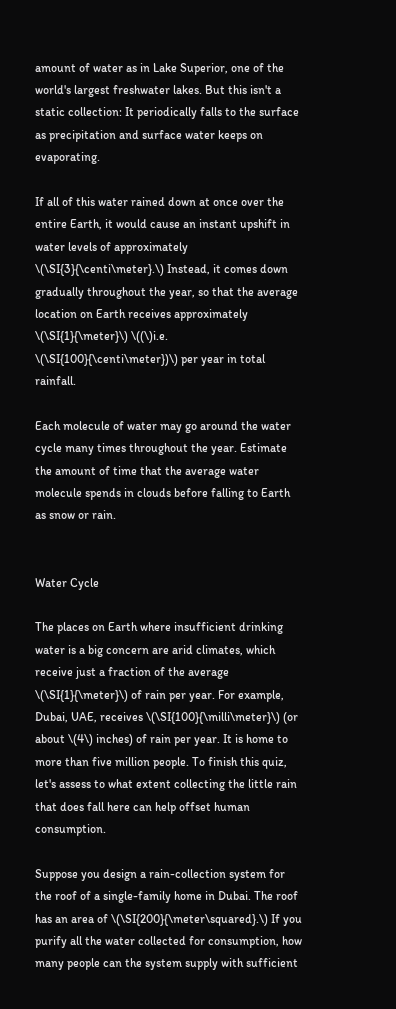amount of water as in Lake Superior, one of the world's largest freshwater lakes. But this isn't a static collection: It periodically falls to the surface as precipitation and surface water keeps on evaporating.

If all of this water rained down at once over the entire Earth, it would cause an instant upshift in water levels of approximately \(\SI{3}{\centi\meter}.\) Instead, it comes down gradually throughout the year, so that the average location on Earth receives approximately \(\SI{1}{\meter}\) \((\)i.e. \(\SI{100}{\centi\meter})\) per year in total rainfall.

Each molecule of water may go around the water cycle many times throughout the year. Estimate the amount of time that the average water molecule spends in clouds before falling to Earth as snow or rain.


Water Cycle

The places on Earth where insufficient drinking water is a big concern are arid climates, which receive just a fraction of the average \(\SI{1}{\meter}\) of rain per year. For example, Dubai, UAE, receives \(\SI{100}{\milli\meter}\) (or about \(4\) inches) of rain per year. It is home to more than five million people. To finish this quiz, let's assess to what extent collecting the little rain that does fall here can help offset human consumption.

Suppose you design a rain-collection system for the roof of a single-family home in Dubai. The roof has an area of \(\SI{200}{\meter\squared}.\) If you purify all the water collected for consumption, how many people can the system supply with sufficient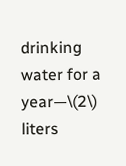drinking water for a year—\(2\) liters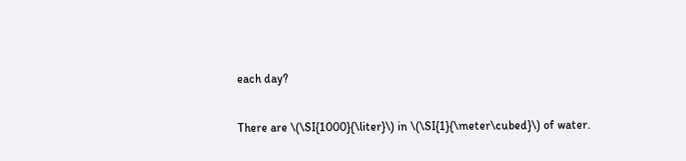each day?

There are \(\SI{1000}{\liter}\) in \(\SI{1}{\meter\cubed}\) of water.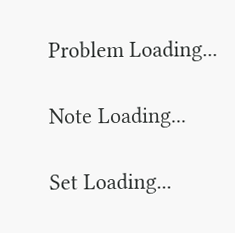Problem Loading...

Note Loading...

Set Loading...